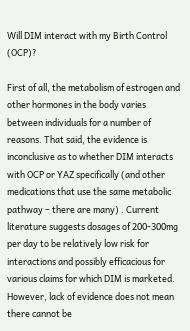Will DIM interact with my Birth Control (OCP)?

First of all, the metabolism of estrogen and other hormones in the body varies between individuals for a number of reasons. That said, the evidence is inconclusive as to whether DIM interacts with OCP or YAZ specifically (and other medications that use the same metabolic pathway – there are many) . Current literature suggests dosages of 200-300mg per day to be relatively low risk for interactions and possibly efficacious for various claims for which DIM is marketed. However, lack of evidence does not mean there cannot be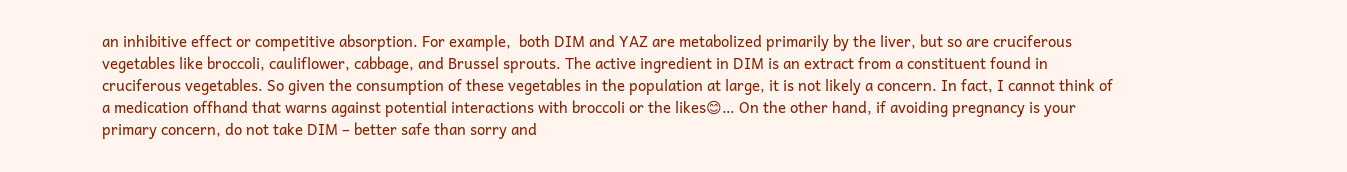an inhibitive effect or competitive absorption. For example,  both DIM and YAZ are metabolized primarily by the liver, but so are cruciferous vegetables like broccoli, cauliflower, cabbage, and Brussel sprouts. The active ingredient in DIM is an extract from a constituent found in cruciferous vegetables. So given the consumption of these vegetables in the population at large, it is not likely a concern. In fact, I cannot think of a medication offhand that warns against potential interactions with broccoli or the likes😊… On the other hand, if avoiding pregnancy is your primary concern, do not take DIM – better safe than sorry and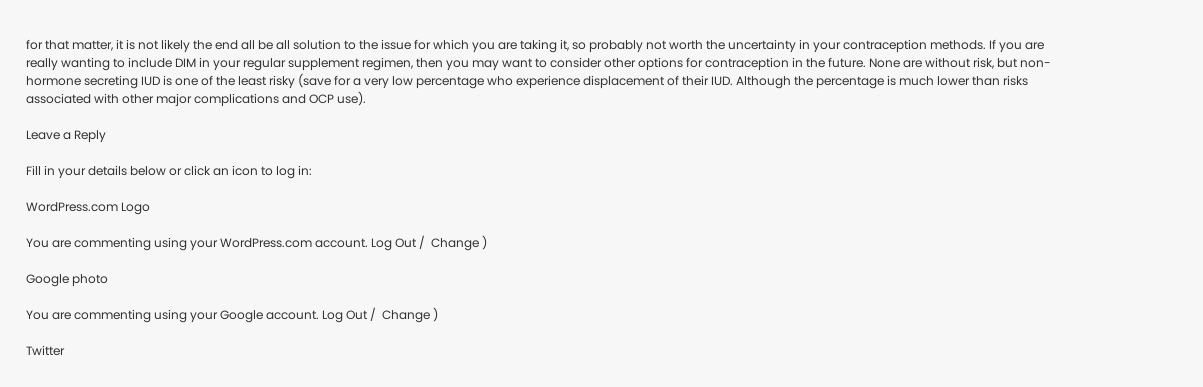for that matter, it is not likely the end all be all solution to the issue for which you are taking it, so probably not worth the uncertainty in your contraception methods. If you are really wanting to include DIM in your regular supplement regimen, then you may want to consider other options for contraception in the future. None are without risk, but non-hormone secreting IUD is one of the least risky (save for a very low percentage who experience displacement of their IUD. Although the percentage is much lower than risks associated with other major complications and OCP use).

Leave a Reply

Fill in your details below or click an icon to log in:

WordPress.com Logo

You are commenting using your WordPress.com account. Log Out /  Change )

Google photo

You are commenting using your Google account. Log Out /  Change )

Twitter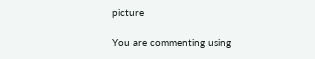picture

You are commenting using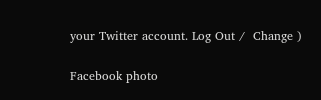your Twitter account. Log Out /  Change )

Facebook photo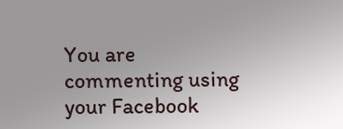You are commenting using your Facebook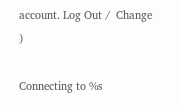account. Log Out /  Change )

Connecting to %s